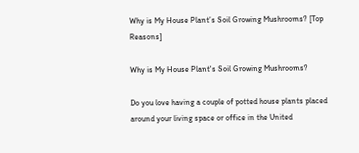Why is My House Plant’s Soil Growing Mushrooms? [Top Reasons]

Why is My House Plant's Soil Growing Mushrooms?

Do you love having a couple of potted house plants placed around your living space or office in the United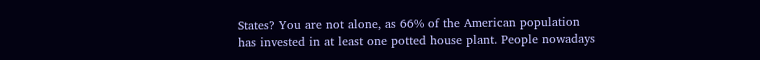States? You are not alone, as 66% of the American population has invested in at least one potted house plant. People nowadays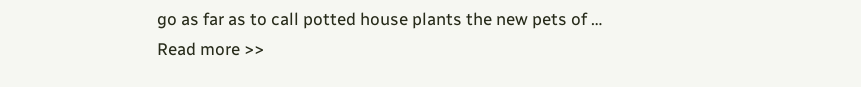go as far as to call potted house plants the new pets of … Read more >>